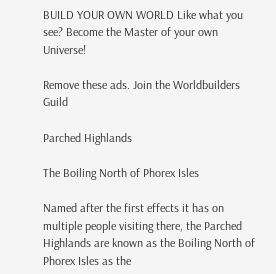BUILD YOUR OWN WORLD Like what you see? Become the Master of your own Universe!

Remove these ads. Join the Worldbuilders Guild

Parched Highlands

The Boiling North of Phorex Isles

Named after the first effects it has on multiple people visiting there, the Parched Highlands are known as the Boiling North of Phorex Isles as the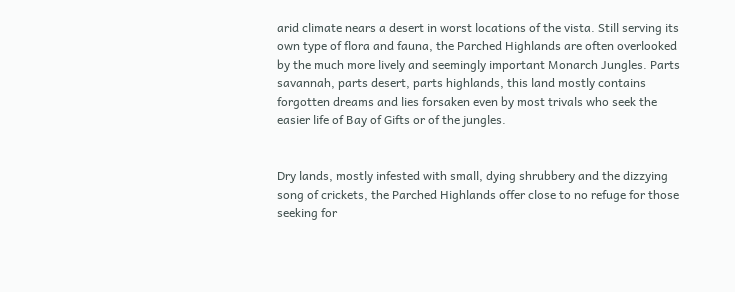arid climate nears a desert in worst locations of the vista. Still serving its own type of flora and fauna, the Parched Highlands are often overlooked by the much more lively and seemingly important Monarch Jungles. Parts savannah, parts desert, parts highlands, this land mostly contains forgotten dreams and lies forsaken even by most trivals who seek the easier life of Bay of Gifts or of the jungles.


Dry lands, mostly infested with small, dying shrubbery and the dizzying song of crickets, the Parched Highlands offer close to no refuge for those seeking for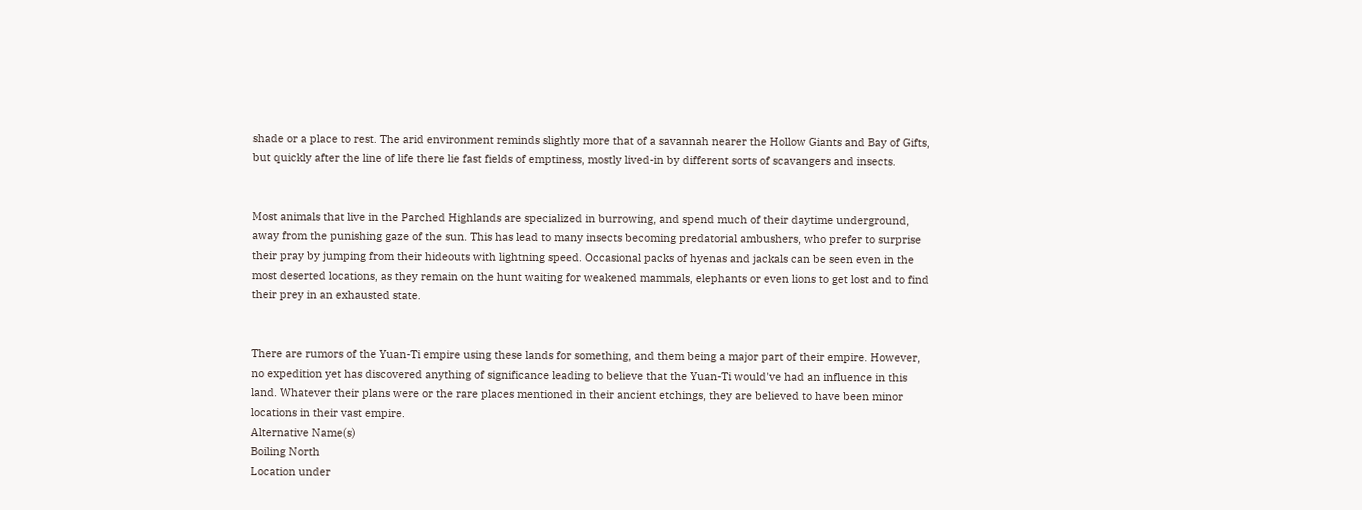shade or a place to rest. The arid environment reminds slightly more that of a savannah nearer the Hollow Giants and Bay of Gifts, but quickly after the line of life there lie fast fields of emptiness, mostly lived-in by different sorts of scavangers and insects.


Most animals that live in the Parched Highlands are specialized in burrowing, and spend much of their daytime underground, away from the punishing gaze of the sun. This has lead to many insects becoming predatorial ambushers, who prefer to surprise their pray by jumping from their hideouts with lightning speed. Occasional packs of hyenas and jackals can be seen even in the most deserted locations, as they remain on the hunt waiting for weakened mammals, elephants or even lions to get lost and to find their prey in an exhausted state.


There are rumors of the Yuan-Ti empire using these lands for something, and them being a major part of their empire. However, no expedition yet has discovered anything of significance leading to believe that the Yuan-Ti would've had an influence in this land. Whatever their plans were or the rare places mentioned in their ancient etchings, they are believed to have been minor locations in their vast empire.
Alternative Name(s)
Boiling North
Location under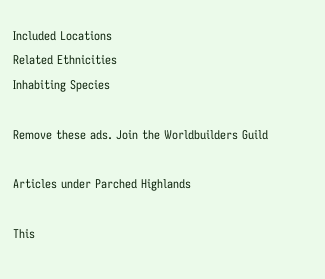Included Locations
Related Ethnicities
Inhabiting Species

Remove these ads. Join the Worldbuilders Guild

Articles under Parched Highlands

This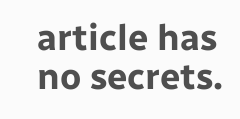article has no secrets.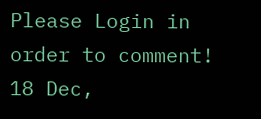Please Login in order to comment!
18 Dec,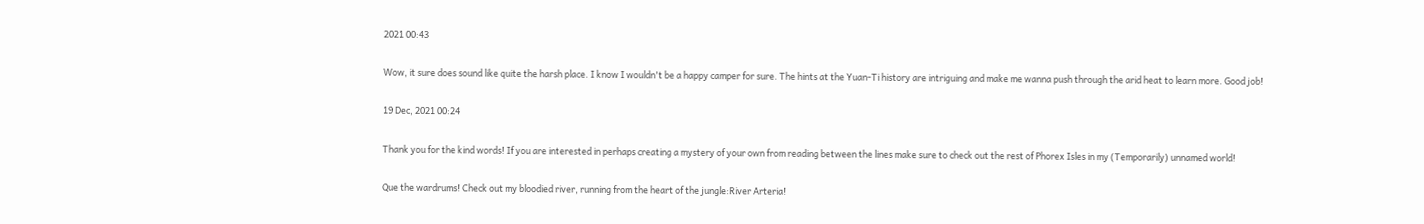2021 00:43

Wow, it sure does sound like quite the harsh place. I know I wouldn't be a happy camper for sure. The hints at the Yuan-Ti history are intriguing and make me wanna push through the arid heat to learn more. Good job!

19 Dec, 2021 00:24

Thank you for the kind words! If you are interested in perhaps creating a mystery of your own from reading between the lines make sure to check out the rest of Phorex Isles in my (Temporarily) unnamed world!

Que the wardrums! Check out my bloodied river, running from the heart of the jungle:River Arteria!